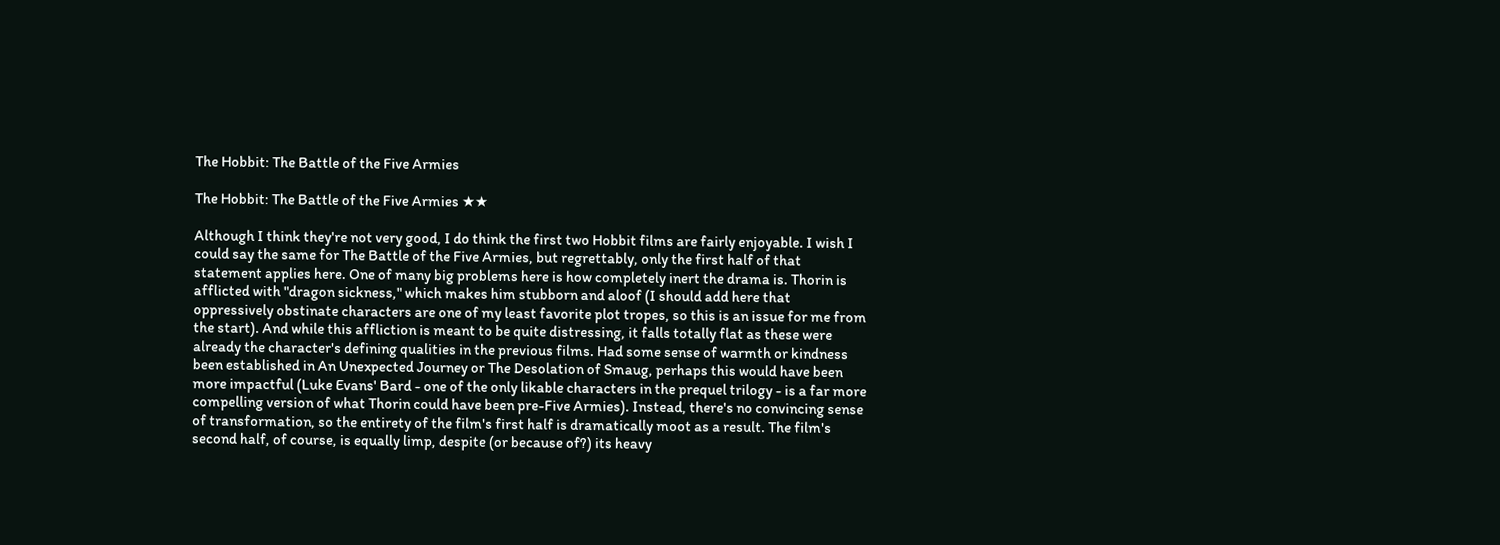The Hobbit: The Battle of the Five Armies

The Hobbit: The Battle of the Five Armies ★★

Although I think they're not very good, I do think the first two Hobbit films are fairly enjoyable. I wish I could say the same for The Battle of the Five Armies, but regrettably, only the first half of that statement applies here. One of many big problems here is how completely inert the drama is. Thorin is afflicted with "dragon sickness," which makes him stubborn and aloof (I should add here that oppressively obstinate characters are one of my least favorite plot tropes, so this is an issue for me from the start). And while this affliction is meant to be quite distressing, it falls totally flat as these were already the character's defining qualities in the previous films. Had some sense of warmth or kindness been established in An Unexpected Journey or The Desolation of Smaug, perhaps this would have been more impactful (Luke Evans' Bard - one of the only likable characters in the prequel trilogy - is a far more compelling version of what Thorin could have been pre-Five Armies). Instead, there's no convincing sense of transformation, so the entirety of the film's first half is dramatically moot as a result. The film's second half, of course, is equally limp, despite (or because of?) its heavy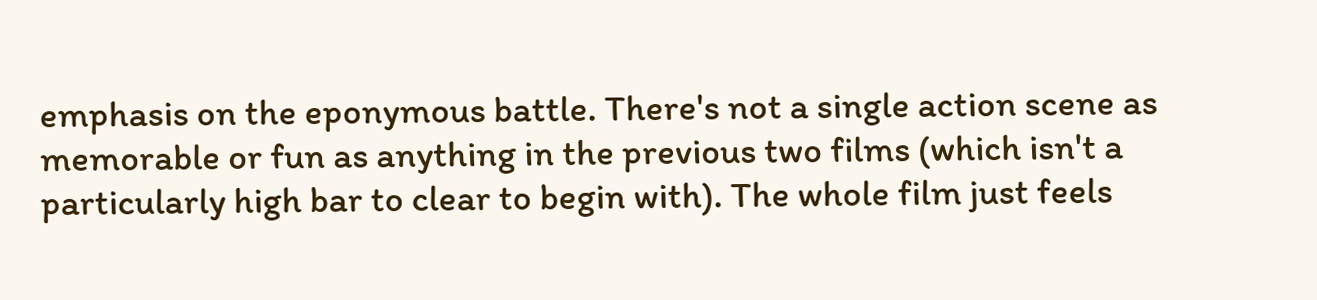emphasis on the eponymous battle. There's not a single action scene as memorable or fun as anything in the previous two films (which isn't a particularly high bar to clear to begin with). The whole film just feels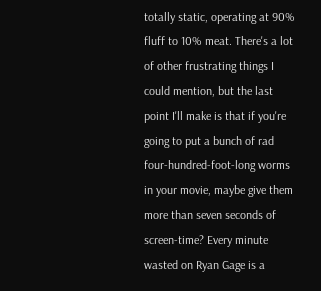totally static, operating at 90% fluff to 10% meat. There's a lot of other frustrating things I could mention, but the last point I'll make is that if you're going to put a bunch of rad four-hundred-foot-long worms in your movie, maybe give them more than seven seconds of screen-time? Every minute wasted on Ryan Gage is a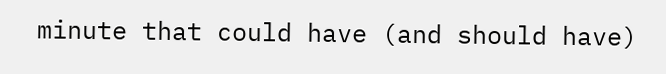minute that could have (and should have)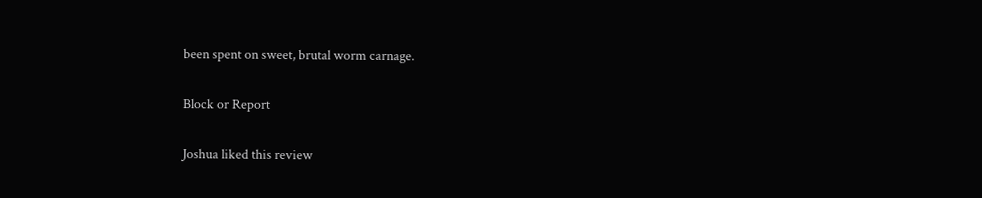been spent on sweet, brutal worm carnage.

Block or Report

Joshua liked this review